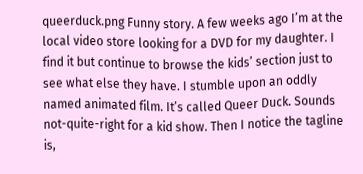queerduck.png Funny story. A few weeks ago I’m at the local video store looking for a DVD for my daughter. I find it but continue to browse the kids’ section just to see what else they have. I stumble upon an oddly named animated film. It’s called Queer Duck. Sounds not-quite-right for a kid show. Then I notice the tagline is,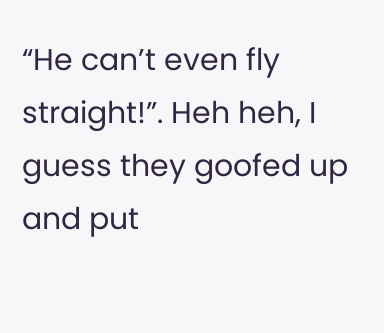“He can’t even fly straight!”. Heh heh, I guess they goofed up and put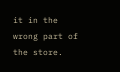it in the wrong part of the store.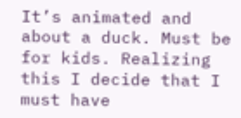It’s animated and about a duck. Must be for kids. Realizing this I decide that I must have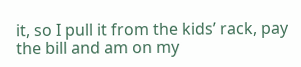it, so I pull it from the kids’ rack, pay the bill and am on my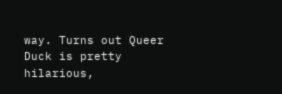way. Turns out Queer Duck is pretty hilarious,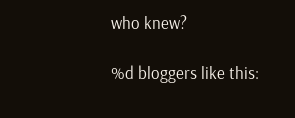who knew?

%d bloggers like this: